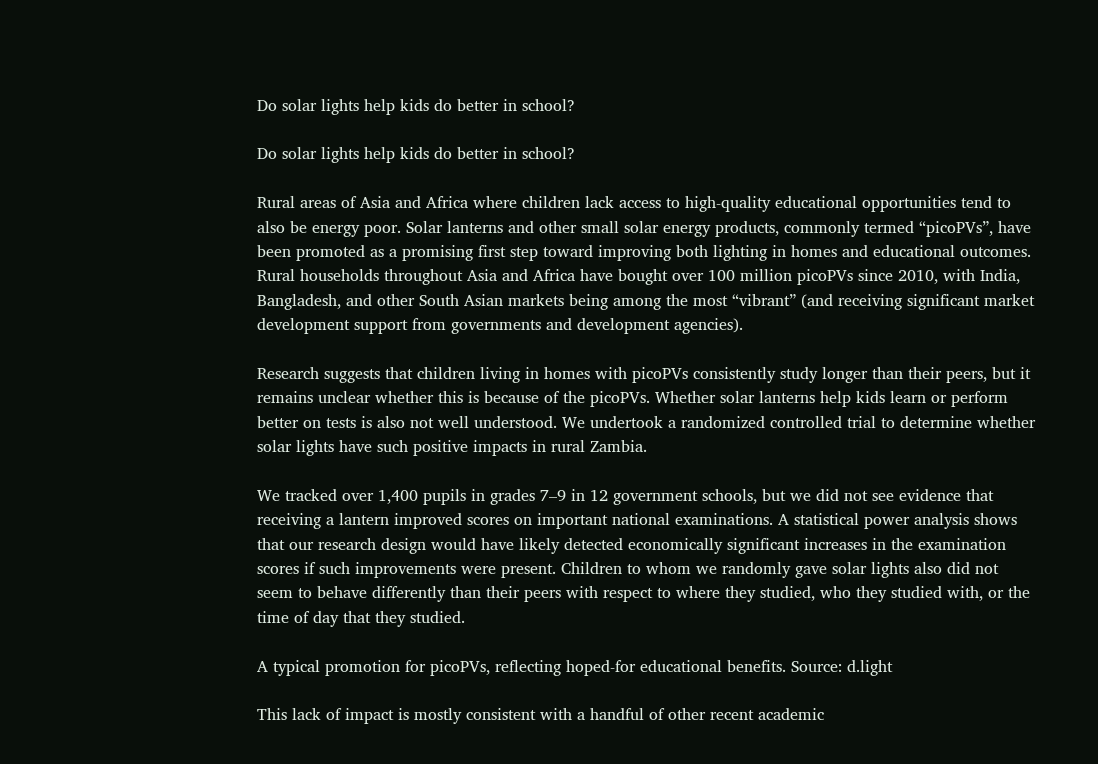Do solar lights help kids do better in school?

Do solar lights help kids do better in school?

Rural areas of Asia and Africa where children lack access to high-quality educational opportunities tend to also be energy poor. Solar lanterns and other small solar energy products, commonly termed “picoPVs”, have been promoted as a promising first step toward improving both lighting in homes and educational outcomes. Rural households throughout Asia and Africa have bought over 100 million picoPVs since 2010, with India, Bangladesh, and other South Asian markets being among the most “vibrant” (and receiving significant market development support from governments and development agencies).

Research suggests that children living in homes with picoPVs consistently study longer than their peers, but it remains unclear whether this is because of the picoPVs. Whether solar lanterns help kids learn or perform better on tests is also not well understood. We undertook a randomized controlled trial to determine whether solar lights have such positive impacts in rural Zambia.

We tracked over 1,400 pupils in grades 7–9 in 12 government schools, but we did not see evidence that receiving a lantern improved scores on important national examinations. A statistical power analysis shows that our research design would have likely detected economically significant increases in the examination scores if such improvements were present. Children to whom we randomly gave solar lights also did not seem to behave differently than their peers with respect to where they studied, who they studied with, or the time of day that they studied.

A typical promotion for picoPVs, reflecting hoped-for educational benefits. Source: d.light

This lack of impact is mostly consistent with a handful of other recent academic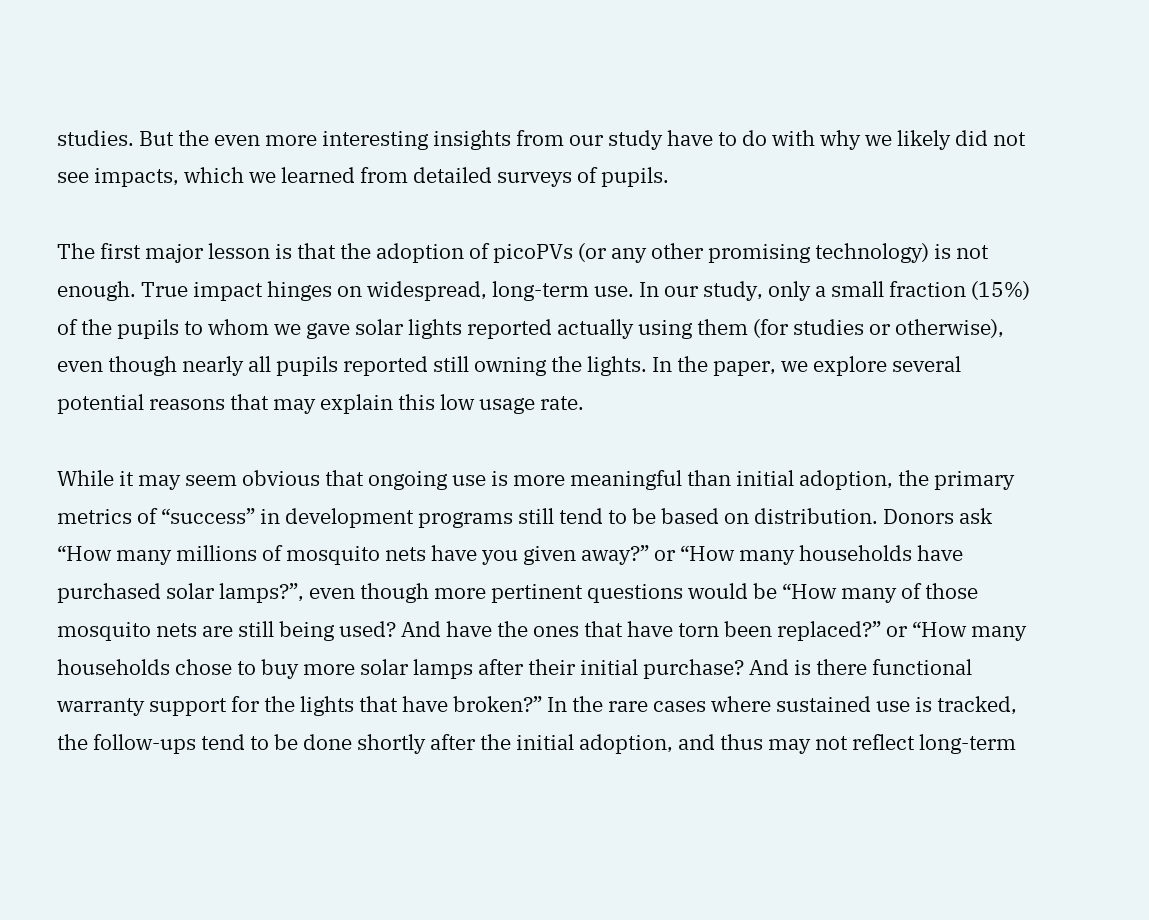studies. But the even more interesting insights from our study have to do with why we likely did not see impacts, which we learned from detailed surveys of pupils.

The first major lesson is that the adoption of picoPVs (or any other promising technology) is not enough. True impact hinges on widespread, long-term use. In our study, only a small fraction (15%) of the pupils to whom we gave solar lights reported actually using them (for studies or otherwise), even though nearly all pupils reported still owning the lights. In the paper, we explore several potential reasons that may explain this low usage rate.

While it may seem obvious that ongoing use is more meaningful than initial adoption, the primary metrics of “success” in development programs still tend to be based on distribution. Donors ask “How many millions of mosquito nets have you given away?” or “How many households have purchased solar lamps?”, even though more pertinent questions would be “How many of those mosquito nets are still being used? And have the ones that have torn been replaced?” or “How many households chose to buy more solar lamps after their initial purchase? And is there functional warranty support for the lights that have broken?” In the rare cases where sustained use is tracked, the follow-ups tend to be done shortly after the initial adoption, and thus may not reflect long-term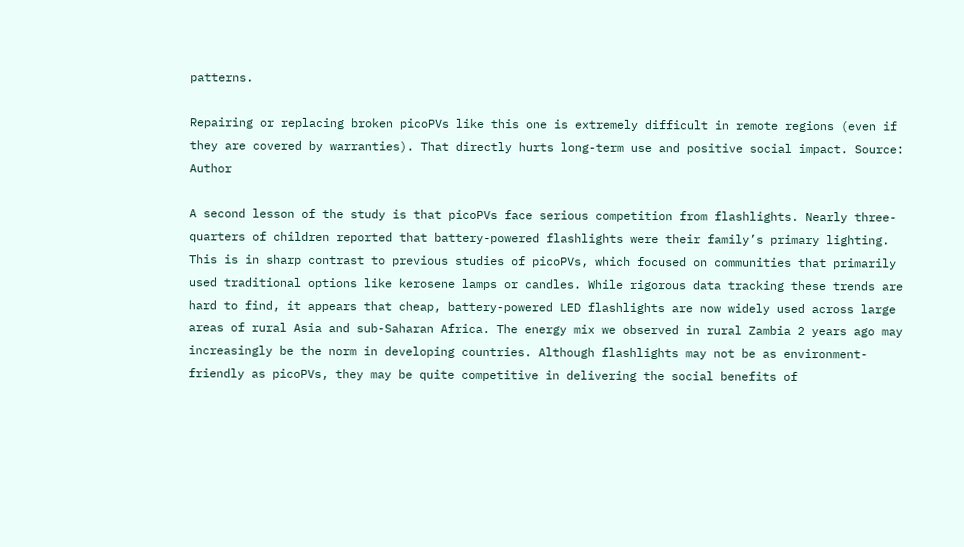patterns.

Repairing or replacing broken picoPVs like this one is extremely difficult in remote regions (even if they are covered by warranties). That directly hurts long-term use and positive social impact. Source: Author

A second lesson of the study is that picoPVs face serious competition from flashlights. Nearly three-quarters of children reported that battery-powered flashlights were their family’s primary lighting. This is in sharp contrast to previous studies of picoPVs, which focused on communities that primarily used traditional options like kerosene lamps or candles. While rigorous data tracking these trends are hard to find, it appears that cheap, battery-powered LED flashlights are now widely used across large areas of rural Asia and sub-Saharan Africa. The energy mix we observed in rural Zambia 2 years ago may increasingly be the norm in developing countries. Although flashlights may not be as environment-friendly as picoPVs, they may be quite competitive in delivering the social benefits of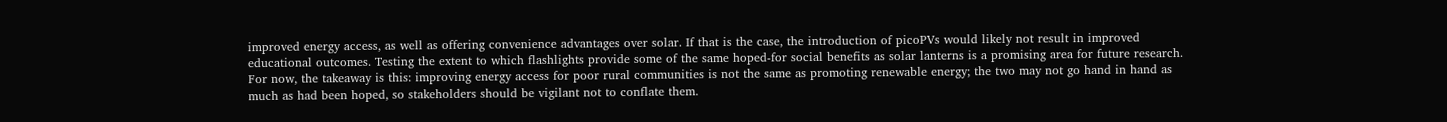improved energy access, as well as offering convenience advantages over solar. If that is the case, the introduction of picoPVs would likely not result in improved educational outcomes. Testing the extent to which flashlights provide some of the same hoped-for social benefits as solar lanterns is a promising area for future research. For now, the takeaway is this: improving energy access for poor rural communities is not the same as promoting renewable energy; the two may not go hand in hand as much as had been hoped, so stakeholders should be vigilant not to conflate them.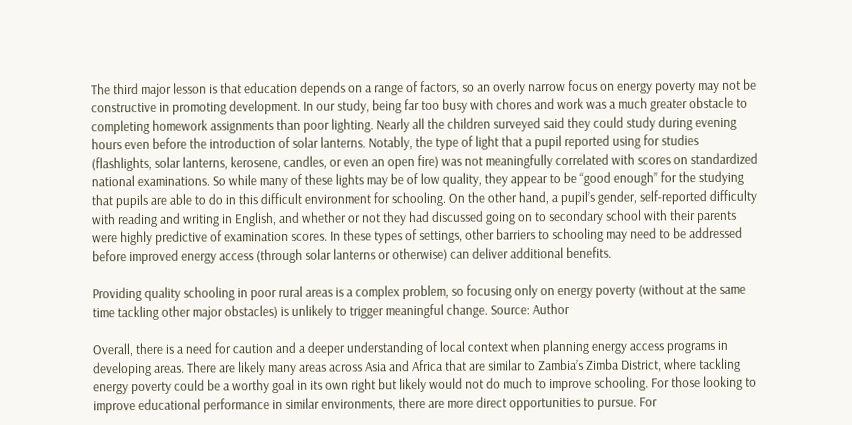The third major lesson is that education depends on a range of factors, so an overly narrow focus on energy poverty may not be constructive in promoting development. In our study, being far too busy with chores and work was a much greater obstacle to completing homework assignments than poor lighting. Nearly all the children surveyed said they could study during evening hours even before the introduction of solar lanterns. Notably, the type of light that a pupil reported using for studies (flashlights, solar lanterns, kerosene, candles, or even an open fire) was not meaningfully correlated with scores on standardized national examinations. So while many of these lights may be of low quality, they appear to be “good enough” for the studying that pupils are able to do in this difficult environment for schooling. On the other hand, a pupil’s gender, self-reported difficulty with reading and writing in English, and whether or not they had discussed going on to secondary school with their parents were highly predictive of examination scores. In these types of settings, other barriers to schooling may need to be addressed before improved energy access (through solar lanterns or otherwise) can deliver additional benefits.

Providing quality schooling in poor rural areas is a complex problem, so focusing only on energy poverty (without at the same time tackling other major obstacles) is unlikely to trigger meaningful change. Source: Author

Overall, there is a need for caution and a deeper understanding of local context when planning energy access programs in developing areas. There are likely many areas across Asia and Africa that are similar to Zambia’s Zimba District, where tackling energy poverty could be a worthy goal in its own right but likely would not do much to improve schooling. For those looking to improve educational performance in similar environments, there are more direct opportunities to pursue. For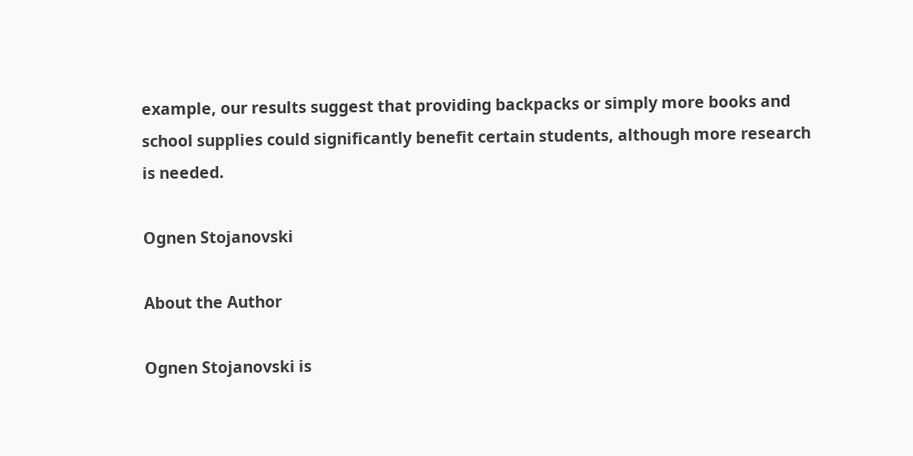example, our results suggest that providing backpacks or simply more books and school supplies could significantly benefit certain students, although more research is needed.

Ognen Stojanovski

About the Author

Ognen Stojanovski is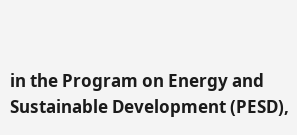in the Program on Energy and Sustainable Development (PESD),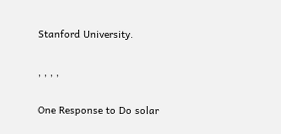Stanford University.

, , , ,

One Response to Do solar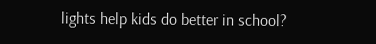lights help kids do better in school?